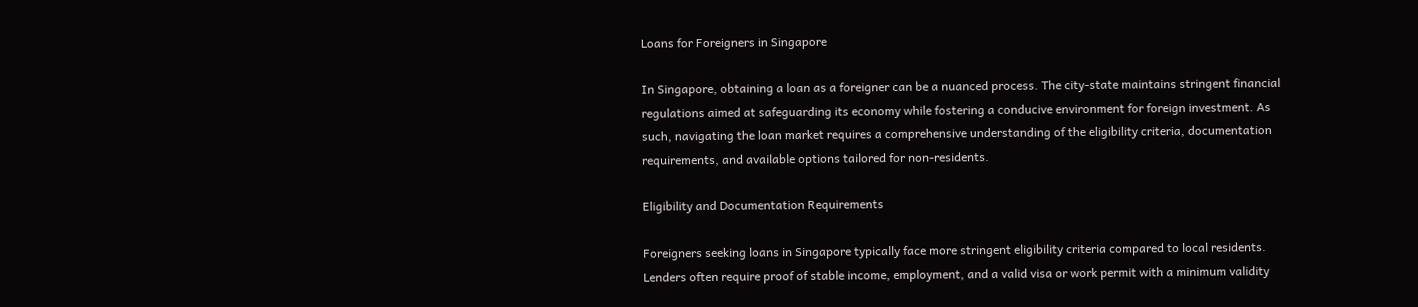Loans for Foreigners in Singapore

In Singapore, obtaining a loan as a foreigner can be a nuanced process. The city-state maintains stringent financial regulations aimed at safeguarding its economy while fostering a conducive environment for foreign investment. As such, navigating the loan market requires a comprehensive understanding of the eligibility criteria, documentation requirements, and available options tailored for non-residents.

Eligibility and Documentation Requirements

Foreigners seeking loans in Singapore typically face more stringent eligibility criteria compared to local residents. Lenders often require proof of stable income, employment, and a valid visa or work permit with a minimum validity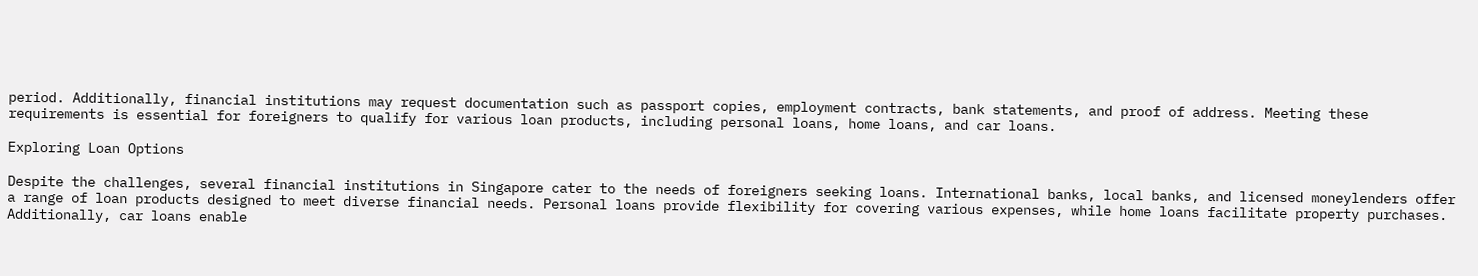period. Additionally, financial institutions may request documentation such as passport copies, employment contracts, bank statements, and proof of address. Meeting these requirements is essential for foreigners to qualify for various loan products, including personal loans, home loans, and car loans.

Exploring Loan Options

Despite the challenges, several financial institutions in Singapore cater to the needs of foreigners seeking loans. International banks, local banks, and licensed moneylenders offer a range of loan products designed to meet diverse financial needs. Personal loans provide flexibility for covering various expenses, while home loans facilitate property purchases. Additionally, car loans enable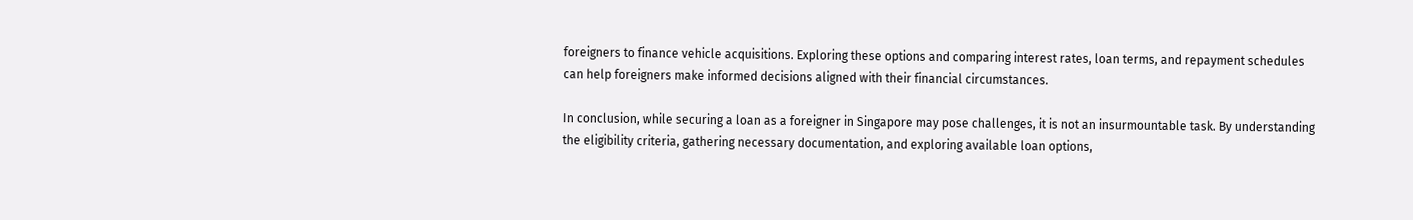foreigners to finance vehicle acquisitions. Exploring these options and comparing interest rates, loan terms, and repayment schedules can help foreigners make informed decisions aligned with their financial circumstances.

In conclusion, while securing a loan as a foreigner in Singapore may pose challenges, it is not an insurmountable task. By understanding the eligibility criteria, gathering necessary documentation, and exploring available loan options,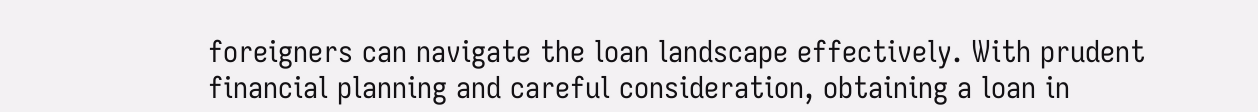foreigners can navigate the loan landscape effectively. With prudent financial planning and careful consideration, obtaining a loan in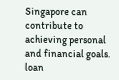Singapore can contribute to achieving personal and financial goals. loan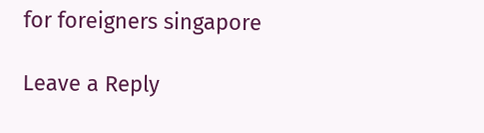for foreigners singapore

Leave a Reply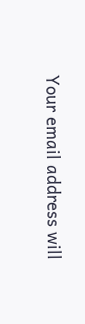Your email address will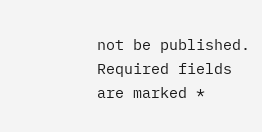not be published. Required fields are marked *